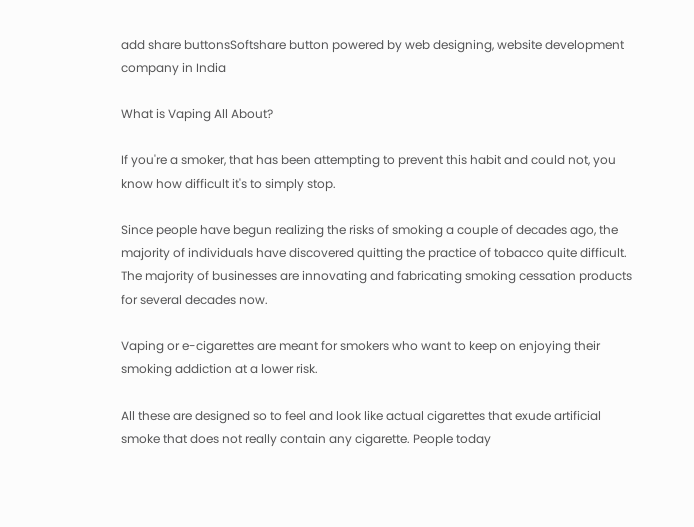add share buttonsSoftshare button powered by web designing, website development company in India

What is Vaping All About?

If you're a smoker, that has been attempting to prevent this habit and could not, you know how difficult it's to simply stop.

Since people have begun realizing the risks of smoking a couple of decades ago, the majority of individuals have discovered quitting the practice of tobacco quite difficult. The majority of businesses are innovating and fabricating smoking cessation products for several decades now.

Vaping or e-cigarettes are meant for smokers who want to keep on enjoying their smoking addiction at a lower risk.

All these are designed so to feel and look like actual cigarettes that exude artificial smoke that does not really contain any cigarette. People today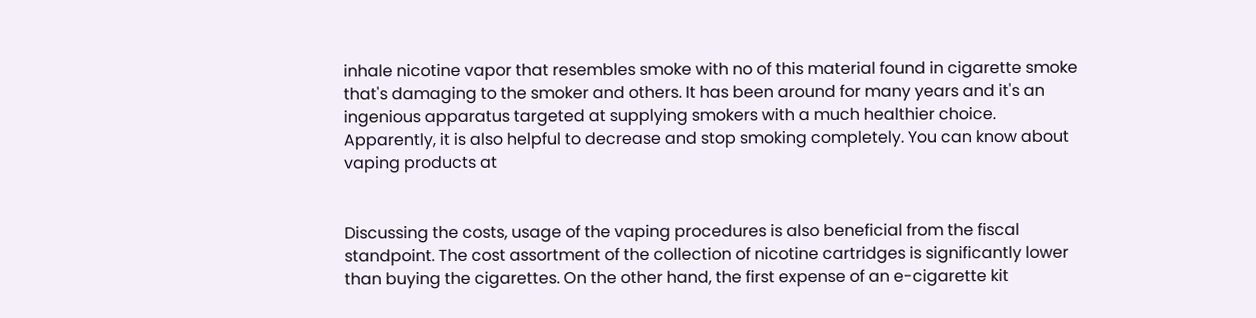inhale nicotine vapor that resembles smoke with no of this material found in cigarette smoke that's damaging to the smoker and others. It has been around for many years and it's an ingenious apparatus targeted at supplying smokers with a much healthier choice. Apparently, it is also helpful to decrease and stop smoking completely. You can know about vaping products at


Discussing the costs, usage of the vaping procedures is also beneficial from the fiscal standpoint. The cost assortment of the collection of nicotine cartridges is significantly lower than buying the cigarettes. On the other hand, the first expense of an e-cigarette kit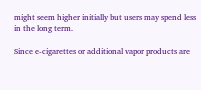might seem higher initially but users may spend less in the long term.

Since e-cigarettes or additional vapor products are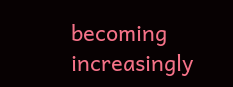becoming increasingly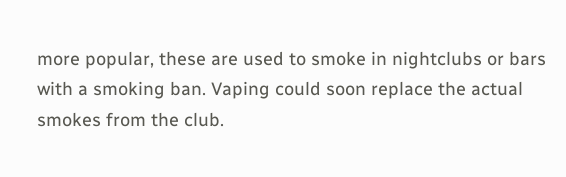more popular, these are used to smoke in nightclubs or bars with a smoking ban. Vaping could soon replace the actual smokes from the club.